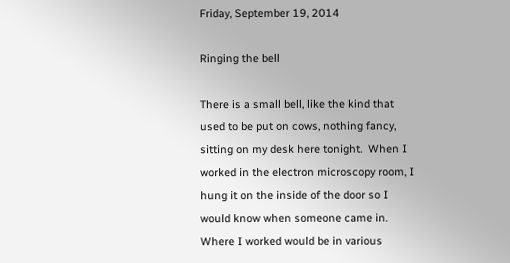Friday, September 19, 2014

Ringing the bell

There is a small bell, like the kind that used to be put on cows, nothing fancy, sitting on my desk here tonight.  When I worked in the electron microscopy room, I hung it on the inside of the door so I would know when someone came in.  Where I worked would be in various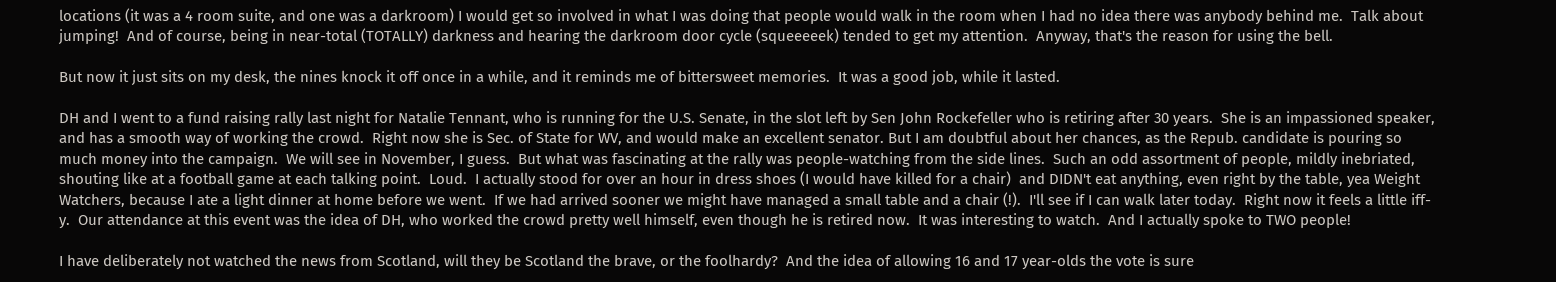locations (it was a 4 room suite, and one was a darkroom) I would get so involved in what I was doing that people would walk in the room when I had no idea there was anybody behind me.  Talk about jumping!  And of course, being in near-total (TOTALLY) darkness and hearing the darkroom door cycle (squeeeeek) tended to get my attention.  Anyway, that's the reason for using the bell.

But now it just sits on my desk, the nines knock it off once in a while, and it reminds me of bittersweet memories.  It was a good job, while it lasted.

DH and I went to a fund raising rally last night for Natalie Tennant, who is running for the U.S. Senate, in the slot left by Sen John Rockefeller who is retiring after 30 years.  She is an impassioned speaker, and has a smooth way of working the crowd.  Right now she is Sec. of State for WV, and would make an excellent senator. But I am doubtful about her chances, as the Repub. candidate is pouring so much money into the campaign.  We will see in November, I guess.  But what was fascinating at the rally was people-watching from the side lines.  Such an odd assortment of people, mildly inebriated, shouting like at a football game at each talking point.  Loud.  I actually stood for over an hour in dress shoes (I would have killed for a chair)  and DIDN't eat anything, even right by the table, yea Weight Watchers, because I ate a light dinner at home before we went.  If we had arrived sooner we might have managed a small table and a chair (!).  I'll see if I can walk later today.  Right now it feels a little iff-y.  Our attendance at this event was the idea of DH, who worked the crowd pretty well himself, even though he is retired now.  It was interesting to watch.  And I actually spoke to TWO people!

I have deliberately not watched the news from Scotland, will they be Scotland the brave, or the foolhardy?  And the idea of allowing 16 and 17 year-olds the vote is sure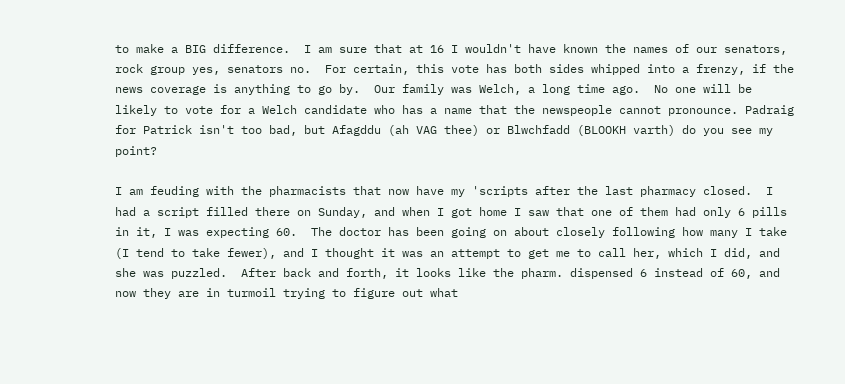to make a BIG difference.  I am sure that at 16 I wouldn't have known the names of our senators, rock group yes, senators no.  For certain, this vote has both sides whipped into a frenzy, if the news coverage is anything to go by.  Our family was Welch, a long time ago.  No one will be likely to vote for a Welch candidate who has a name that the newspeople cannot pronounce. Padraig for Patrick isn't too bad, but Afagddu (ah VAG thee) or Blwchfadd (BLOOKH varth) do you see my point?

I am feuding with the pharmacists that now have my 'scripts after the last pharmacy closed.  I had a script filled there on Sunday, and when I got home I saw that one of them had only 6 pills in it, I was expecting 60.  The doctor has been going on about closely following how many I take (I tend to take fewer), and I thought it was an attempt to get me to call her, which I did, and she was puzzled.  After back and forth, it looks like the pharm. dispensed 6 instead of 60, and now they are in turmoil trying to figure out what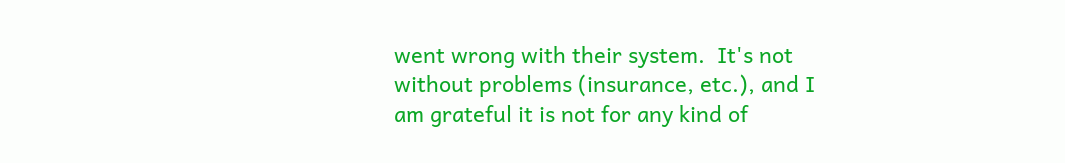went wrong with their system.  It's not without problems (insurance, etc.), and I am grateful it is not for any kind of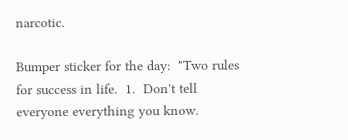narcotic.

Bumper sticker for the day:  "Two rules for success in life.  1.  Don't tell everyone everything you know.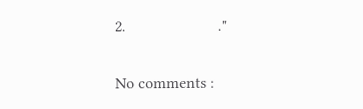2.                       ."

No comments :